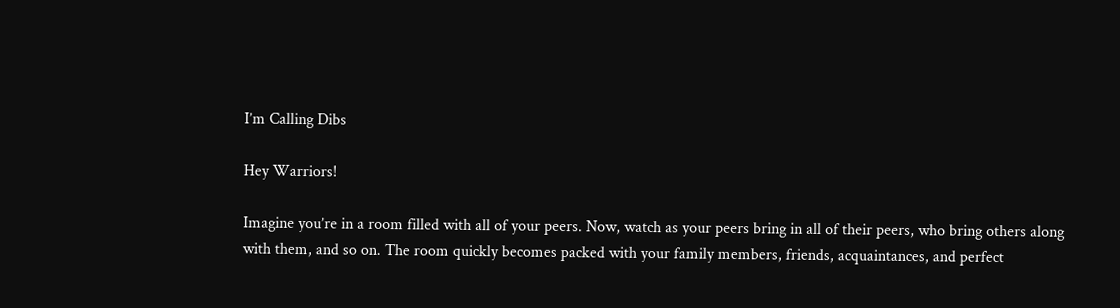I’m Calling Dibs

Hey Warriors!

Imagine you’re in a room filled with all of your peers. Now, watch as your peers bring in all of their peers, who bring others along with them, and so on. The room quickly becomes packed with your family members, friends, acquaintances, and perfect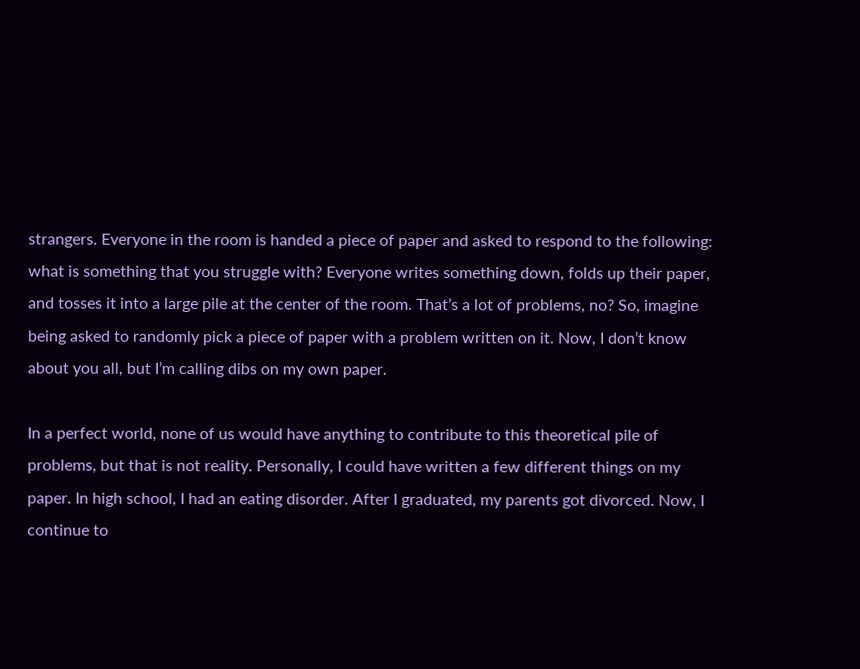strangers. Everyone in the room is handed a piece of paper and asked to respond to the following: what is something that you struggle with? Everyone writes something down, folds up their paper, and tosses it into a large pile at the center of the room. That’s a lot of problems, no? So, imagine being asked to randomly pick a piece of paper with a problem written on it. Now, I don’t know about you all, but I’m calling dibs on my own paper.

In a perfect world, none of us would have anything to contribute to this theoretical pile of problems, but that is not reality. Personally, I could have written a few different things on my paper. In high school, I had an eating disorder. After I graduated, my parents got divorced. Now, I continue to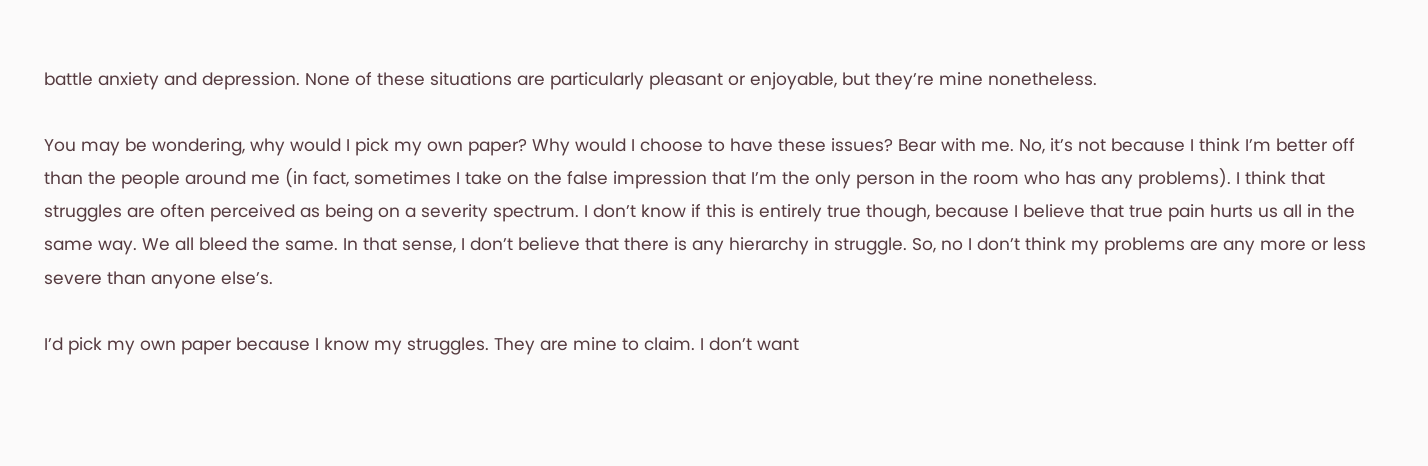battle anxiety and depression. None of these situations are particularly pleasant or enjoyable, but they’re mine nonetheless.

You may be wondering, why would I pick my own paper? Why would I choose to have these issues? Bear with me. No, it’s not because I think I’m better off than the people around me (in fact, sometimes I take on the false impression that I’m the only person in the room who has any problems). I think that struggles are often perceived as being on a severity spectrum. I don’t know if this is entirely true though, because I believe that true pain hurts us all in the same way. We all bleed the same. In that sense, I don’t believe that there is any hierarchy in struggle. So, no I don’t think my problems are any more or less severe than anyone else’s.

I’d pick my own paper because I know my struggles. They are mine to claim. I don’t want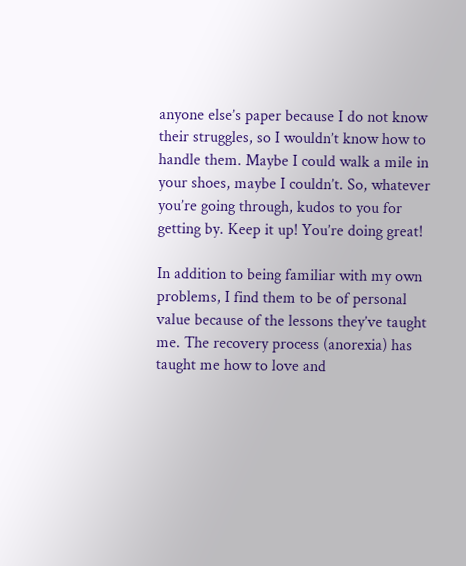anyone else’s paper because I do not know their struggles, so I wouldn’t know how to handle them. Maybe I could walk a mile in your shoes, maybe I couldn’t. So, whatever you’re going through, kudos to you for getting by. Keep it up! You’re doing great!

In addition to being familiar with my own problems, I find them to be of personal value because of the lessons they’ve taught me. The recovery process (anorexia) has taught me how to love and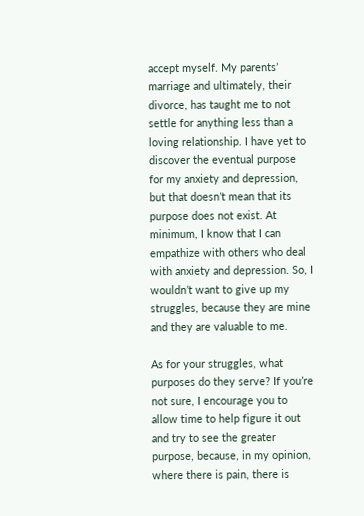accept myself. My parents’ marriage and ultimately, their divorce, has taught me to not settle for anything less than a loving relationship. I have yet to discover the eventual purpose for my anxiety and depression, but that doesn’t mean that its purpose does not exist. At minimum, I know that I can empathize with others who deal with anxiety and depression. So, I wouldn’t want to give up my struggles, because they are mine and they are valuable to me.

As for your struggles, what purposes do they serve? If you’re not sure, I encourage you to allow time to help figure it out and try to see the greater purpose, because, in my opinion, where there is pain, there is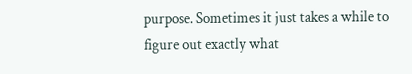purpose. Sometimes it just takes a while to figure out exactly what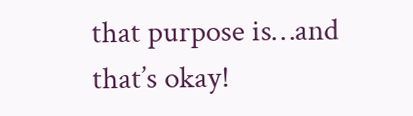that purpose is…and that’s okay!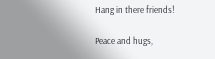Hang in there friends!

Peace and hugs,